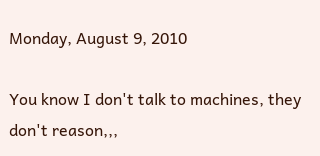Monday, August 9, 2010

You know I don't talk to machines, they don't reason,,,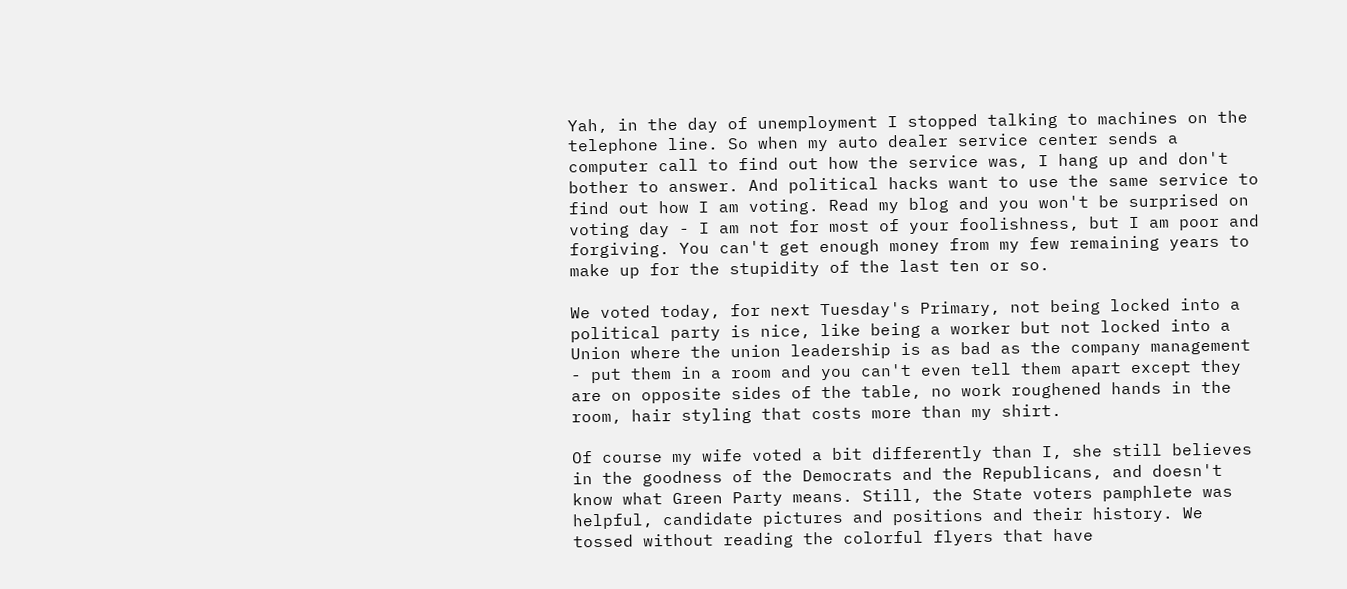Yah, in the day of unemployment I stopped talking to machines on the telephone line. So when my auto dealer service center sends a computer call to find out how the service was, I hang up and don't bother to answer. And political hacks want to use the same service to find out how I am voting. Read my blog and you won't be surprised on voting day - I am not for most of your foolishness, but I am poor and forgiving. You can't get enough money from my few remaining years to make up for the stupidity of the last ten or so.

We voted today, for next Tuesday's Primary, not being locked into a political party is nice, like being a worker but not locked into a Union where the union leadership is as bad as the company management - put them in a room and you can't even tell them apart except they are on opposite sides of the table, no work roughened hands in the room, hair styling that costs more than my shirt.

Of course my wife voted a bit differently than I, she still believes in the goodness of the Democrats and the Republicans, and doesn't know what Green Party means. Still, the State voters pamphlete was helpful, candidate pictures and positions and their history. We tossed without reading the colorful flyers that have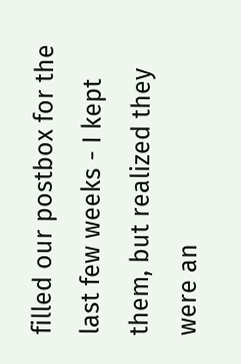filled our postbox for the last few weeks - I kept them, but realized they were an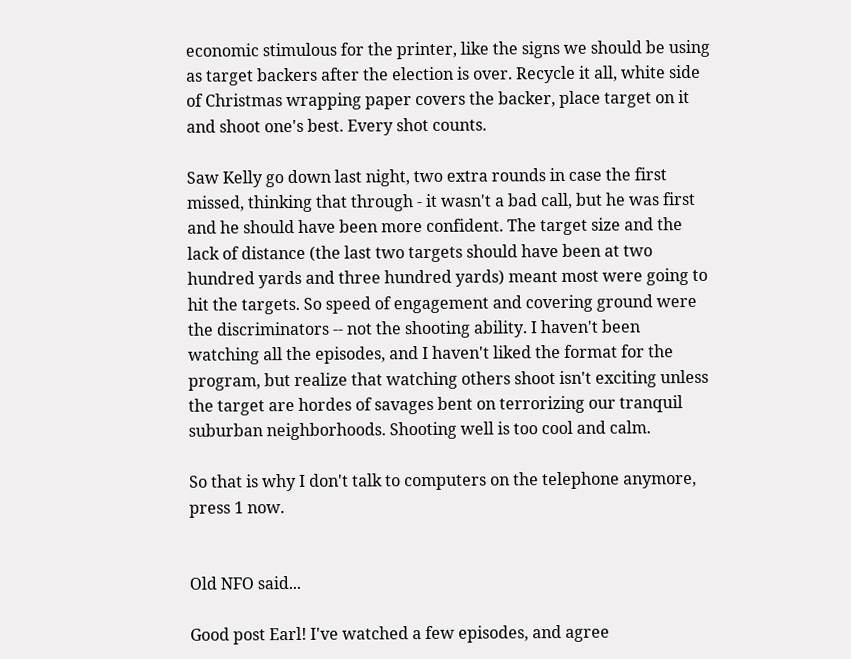economic stimulous for the printer, like the signs we should be using as target backers after the election is over. Recycle it all, white side of Christmas wrapping paper covers the backer, place target on it and shoot one's best. Every shot counts.

Saw Kelly go down last night, two extra rounds in case the first missed, thinking that through - it wasn't a bad call, but he was first and he should have been more confident. The target size and the lack of distance (the last two targets should have been at two hundred yards and three hundred yards) meant most were going to hit the targets. So speed of engagement and covering ground were the discriminators -- not the shooting ability. I haven't been watching all the episodes, and I haven't liked the format for the program, but realize that watching others shoot isn't exciting unless the target are hordes of savages bent on terrorizing our tranquil suburban neighborhoods. Shooting well is too cool and calm.

So that is why I don't talk to computers on the telephone anymore, press 1 now.


Old NFO said...

Good post Earl! I've watched a few episodes, and agree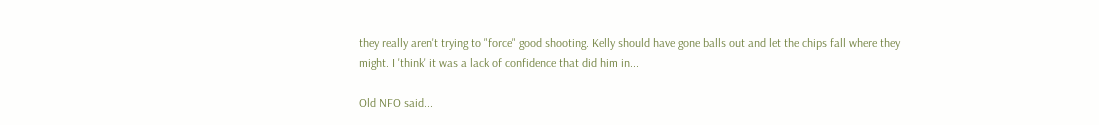they really aren't trying to "force" good shooting. Kelly should have gone balls out and let the chips fall where they might. I 'think' it was a lack of confidence that did him in...

Old NFO said...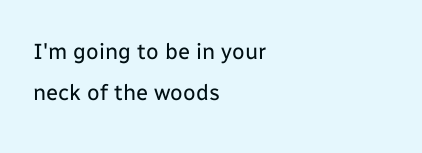I'm going to be in your neck of the woods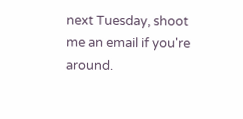next Tuesday, shoot me an email if you're around.